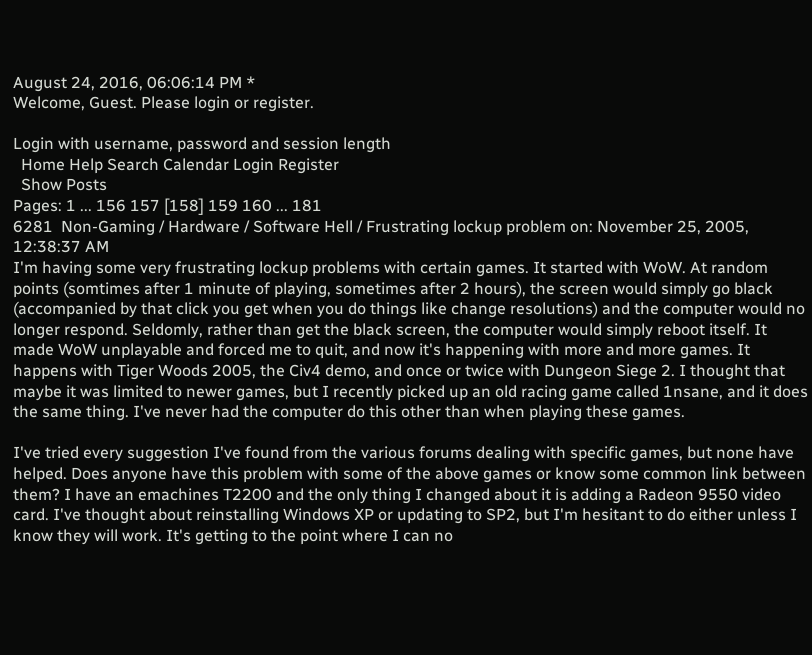August 24, 2016, 06:06:14 PM *
Welcome, Guest. Please login or register.

Login with username, password and session length
  Home Help Search Calendar Login Register
  Show Posts
Pages: 1 ... 156 157 [158] 159 160 ... 181
6281  Non-Gaming / Hardware / Software Hell / Frustrating lockup problem on: November 25, 2005, 12:38:37 AM
I'm having some very frustrating lockup problems with certain games. It started with WoW. At random points (somtimes after 1 minute of playing, sometimes after 2 hours), the screen would simply go black (accompanied by that click you get when you do things like change resolutions) and the computer would no longer respond. Seldomly, rather than get the black screen, the computer would simply reboot itself. It made WoW unplayable and forced me to quit, and now it's happening with more and more games. It happens with Tiger Woods 2005, the Civ4 demo, and once or twice with Dungeon Siege 2. I thought that maybe it was limited to newer games, but I recently picked up an old racing game called 1nsane, and it does the same thing. I've never had the computer do this other than when playing these games.

I've tried every suggestion I've found from the various forums dealing with specific games, but none have helped. Does anyone have this problem with some of the above games or know some common link between them? I have an emachines T2200 and the only thing I changed about it is adding a Radeon 9550 video card. I've thought about reinstalling Windows XP or updating to SP2, but I'm hesitant to do either unless I know they will work. It's getting to the point where I can no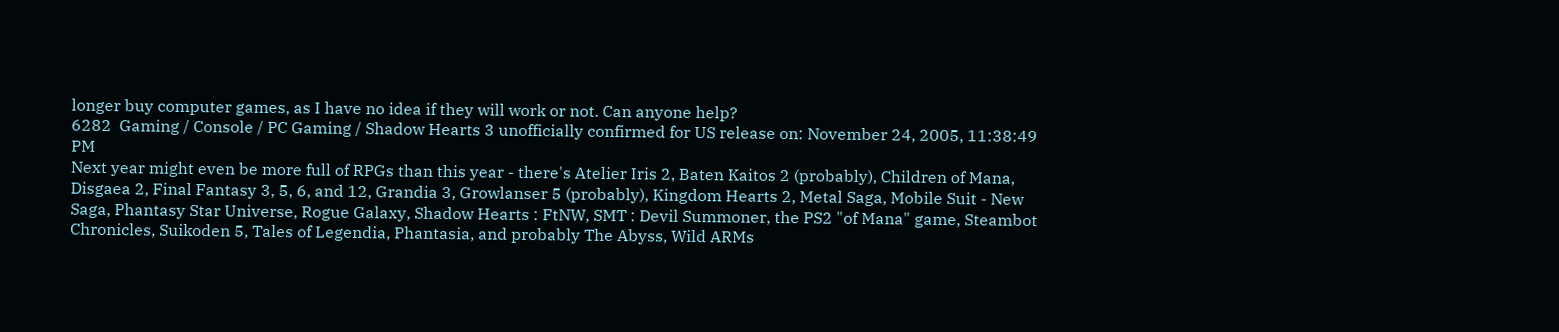longer buy computer games, as I have no idea if they will work or not. Can anyone help?
6282  Gaming / Console / PC Gaming / Shadow Hearts 3 unofficially confirmed for US release on: November 24, 2005, 11:38:49 PM
Next year might even be more full of RPGs than this year - there's Atelier Iris 2, Baten Kaitos 2 (probably), Children of Mana, Disgaea 2, Final Fantasy 3, 5, 6, and 12, Grandia 3, Growlanser 5 (probably), Kingdom Hearts 2, Metal Saga, Mobile Suit - New Saga, Phantasy Star Universe, Rogue Galaxy, Shadow Hearts : FtNW, SMT : Devil Summoner, the PS2 "of Mana" game, Steambot Chronicles, Suikoden 5, Tales of Legendia, Phantasia, and probably The Abyss, Wild ARMs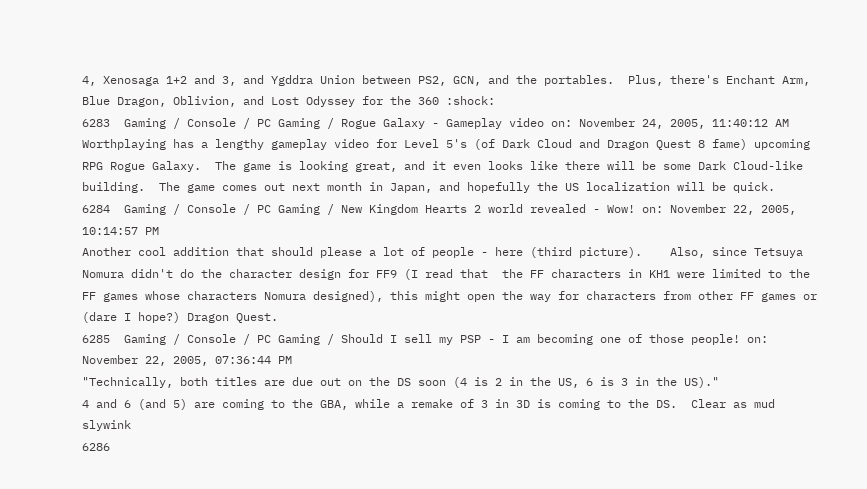4, Xenosaga 1+2 and 3, and Ygddra Union between PS2, GCN, and the portables.  Plus, there's Enchant Arm, Blue Dragon, Oblivion, and Lost Odyssey for the 360 :shock:
6283  Gaming / Console / PC Gaming / Rogue Galaxy - Gameplay video on: November 24, 2005, 11:40:12 AM
Worthplaying has a lengthy gameplay video for Level 5's (of Dark Cloud and Dragon Quest 8 fame) upcoming RPG Rogue Galaxy.  The game is looking great, and it even looks like there will be some Dark Cloud-like building.  The game comes out next month in Japan, and hopefully the US localization will be quick.
6284  Gaming / Console / PC Gaming / New Kingdom Hearts 2 world revealed - Wow! on: November 22, 2005, 10:14:57 PM
Another cool addition that should please a lot of people - here (third picture).    Also, since Tetsuya Nomura didn't do the character design for FF9 (I read that  the FF characters in KH1 were limited to the FF games whose characters Nomura designed), this might open the way for characters from other FF games or (dare I hope?) Dragon Quest.
6285  Gaming / Console / PC Gaming / Should I sell my PSP - I am becoming one of those people! on: November 22, 2005, 07:36:44 PM
"Technically, both titles are due out on the DS soon (4 is 2 in the US, 6 is 3 in the US)."
4 and 6 (and 5) are coming to the GBA, while a remake of 3 in 3D is coming to the DS.  Clear as mud slywink
6286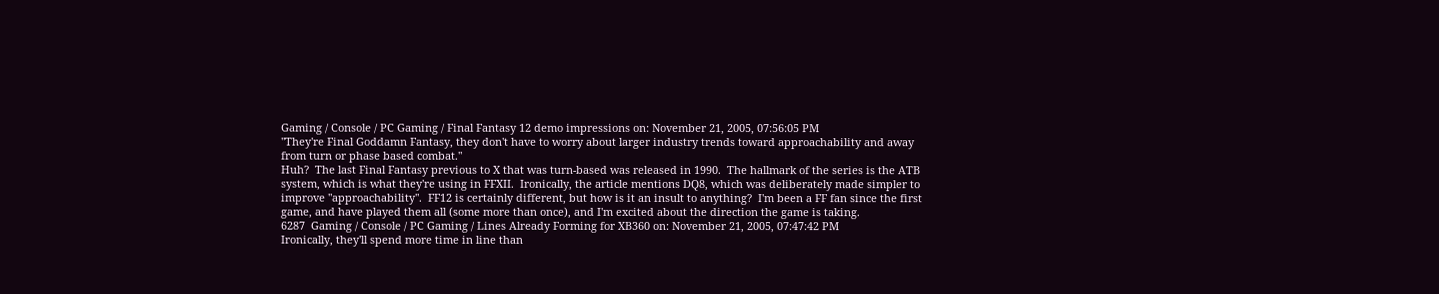Gaming / Console / PC Gaming / Final Fantasy 12 demo impressions on: November 21, 2005, 07:56:05 PM
"They're Final Goddamn Fantasy, they don't have to worry about larger industry trends toward approachability and away from turn or phase based combat."
Huh?  The last Final Fantasy previous to X that was turn-based was released in 1990.  The hallmark of the series is the ATB system, which is what they're using in FFXII.  Ironically, the article mentions DQ8, which was deliberately made simpler to improve "approachability".  FF12 is certainly different, but how is it an insult to anything?  I'm been a FF fan since the first game, and have played them all (some more than once), and I'm excited about the direction the game is taking.
6287  Gaming / Console / PC Gaming / Lines Already Forming for XB360 on: November 21, 2005, 07:47:42 PM
Ironically, they'll spend more time in line than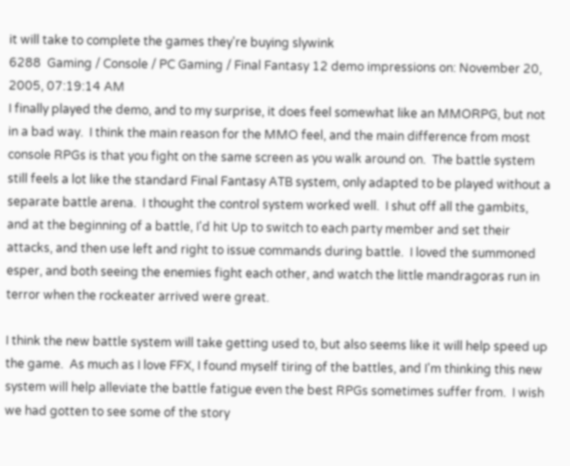it will take to complete the games they're buying slywink
6288  Gaming / Console / PC Gaming / Final Fantasy 12 demo impressions on: November 20, 2005, 07:19:14 AM
I finally played the demo, and to my surprise, it does feel somewhat like an MMORPG, but not in a bad way.  I think the main reason for the MMO feel, and the main difference from most console RPGs is that you fight on the same screen as you walk around on.  The battle system still feels a lot like the standard Final Fantasy ATB system, only adapted to be played without a separate battle arena.  I thought the control system worked well.  I shut off all the gambits, and at the beginning of a battle, I'd hit Up to switch to each party member and set their attacks, and then use left and right to issue commands during battle.  I loved the summoned esper, and both seeing the enemies fight each other, and watch the little mandragoras run in terror when the rockeater arrived were great.

I think the new battle system will take getting used to, but also seems like it will help speed up the game.  As much as I love FFX, I found myself tiring of the battles, and I'm thinking this new system will help alleviate the battle fatigue even the best RPGs sometimes suffer from.  I wish we had gotten to see some of the story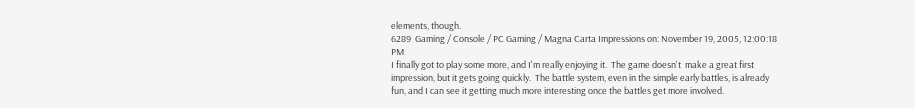elements, though.
6289  Gaming / Console / PC Gaming / Magna Carta Impressions on: November 19, 2005, 12:00:18 PM
I finally got to play some more, and I'm really enjoying it.  The game doesn't  make a great first impression, but it gets going quickly.  The battle system, even in the simple early battles, is already fun, and I can see it getting much more interesting once the battles get more involved.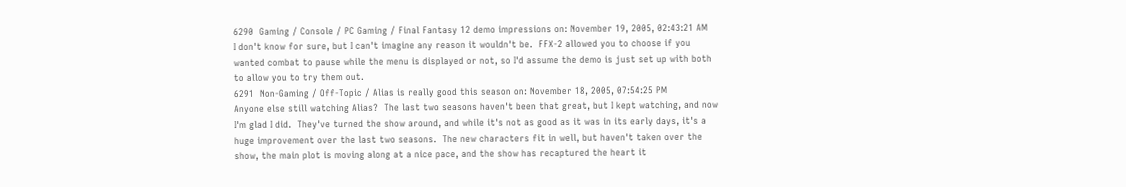6290  Gaming / Console / PC Gaming / Final Fantasy 12 demo impressions on: November 19, 2005, 02:43:21 AM
I don't know for sure, but I can't imagine any reason it wouldn't be.  FFX-2 allowed you to choose if you wanted combat to pause while the menu is displayed or not, so I'd assume the demo is just set up with both to allow you to try them out.
6291  Non-Gaming / Off-Topic / Alias is really good this season on: November 18, 2005, 07:54:25 PM
Anyone else still watching Alias?  The last two seasons haven't been that great, but I kept watching, and now I'm glad I did.  They've turned the show around, and while it's not as good as it was in its early days, it's a huge improvement over the last two seasons.  The new characters fit in well, but haven't taken over the show, the main plot is moving along at a nice pace, and the show has recaptured the heart it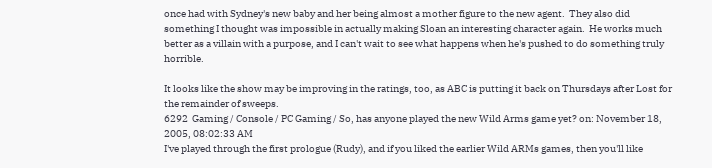once had with Sydney's new baby and her being almost a mother figure to the new agent.  They also did something I thought was impossible in actually making Sloan an interesting character again.  He works much better as a villain with a purpose, and I can't wait to see what happens when he's pushed to do something truly horrible.

It looks like the show may be improving in the ratings, too, as ABC is putting it back on Thursdays after Lost for the remainder of sweeps.
6292  Gaming / Console / PC Gaming / So, has anyone played the new Wild Arms game yet? on: November 18, 2005, 08:02:33 AM
I've played through the first prologue (Rudy), and if you liked the earlier Wild ARMs games, then you'll like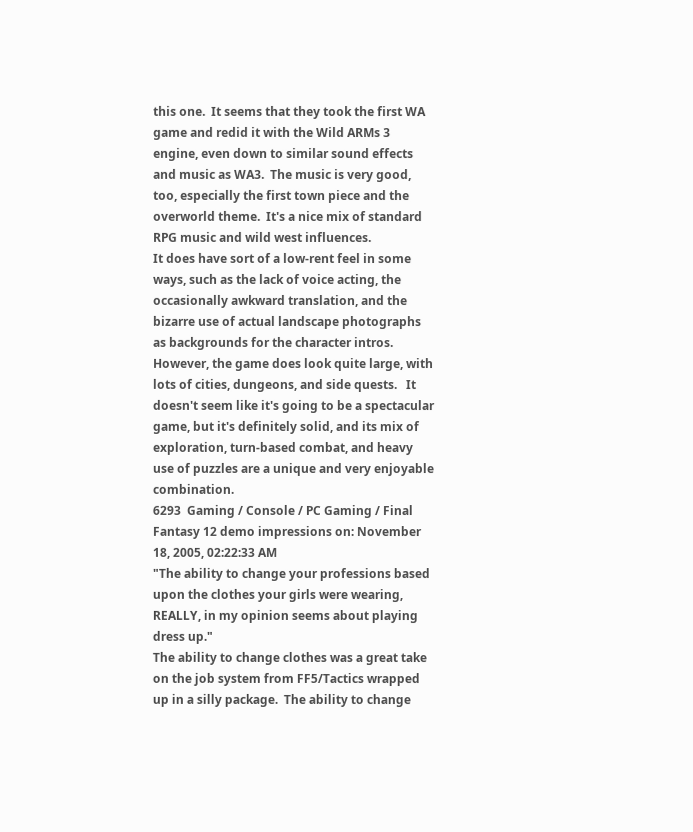this one.  It seems that they took the first WA game and redid it with the Wild ARMs 3 engine, even down to similar sound effects and music as WA3.  The music is very good, too, especially the first town piece and the overworld theme.  It's a nice mix of standard RPG music and wild west influences.
It does have sort of a low-rent feel in some ways, such as the lack of voice acting, the occasionally awkward translation, and the bizarre use of actual landscape photographs as backgrounds for the character intros.  However, the game does look quite large, with lots of cities, dungeons, and side quests.   It doesn't seem like it's going to be a spectacular game, but it's definitely solid, and its mix of exploration, turn-based combat, and heavy use of puzzles are a unique and very enjoyable combination.
6293  Gaming / Console / PC Gaming / Final Fantasy 12 demo impressions on: November 18, 2005, 02:22:33 AM
"The ability to change your professions based upon the clothes your girls were wearing, REALLY, in my opinion seems about playing dress up."
The ability to change clothes was a great take on the job system from FF5/Tactics wrapped up in a silly package.  The ability to change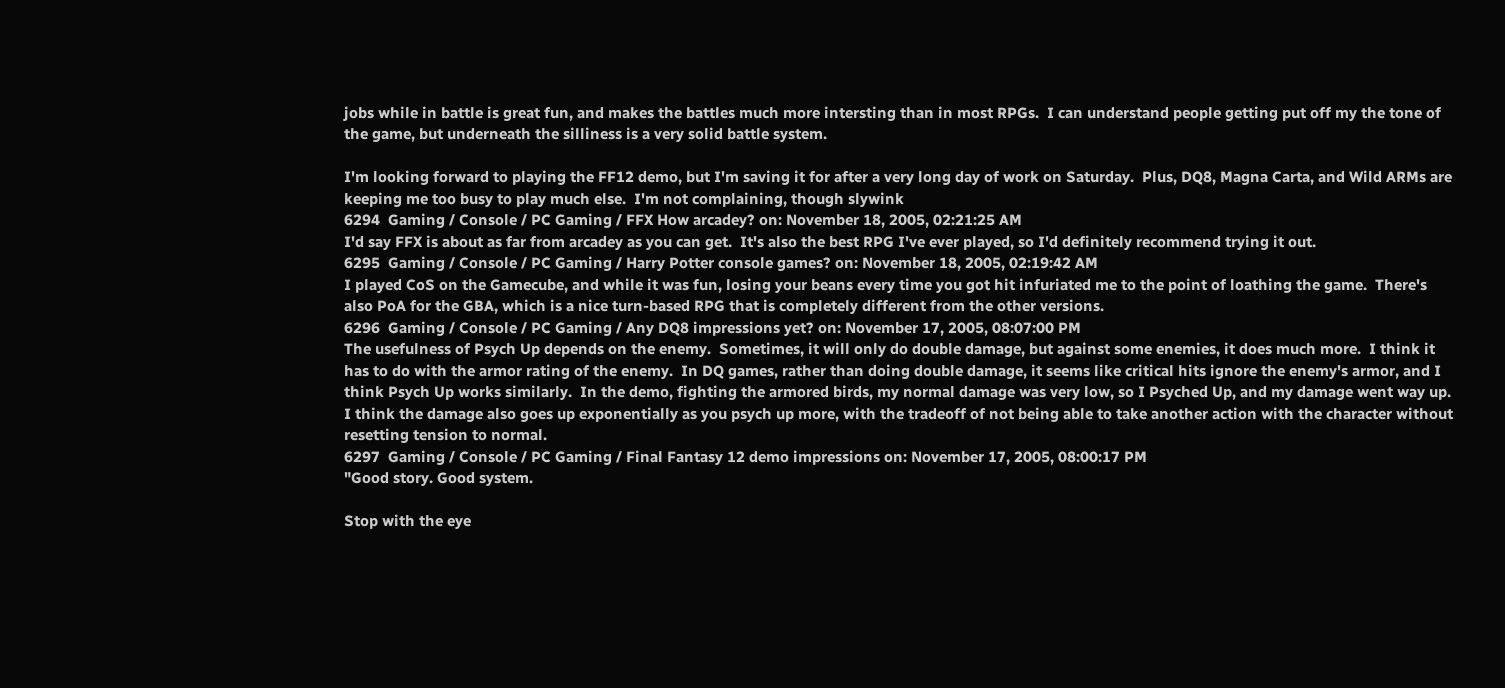jobs while in battle is great fun, and makes the battles much more intersting than in most RPGs.  I can understand people getting put off my the tone of the game, but underneath the silliness is a very solid battle system.

I'm looking forward to playing the FF12 demo, but I'm saving it for after a very long day of work on Saturday.  Plus, DQ8, Magna Carta, and Wild ARMs are keeping me too busy to play much else.  I'm not complaining, though slywink
6294  Gaming / Console / PC Gaming / FFX How arcadey? on: November 18, 2005, 02:21:25 AM
I'd say FFX is about as far from arcadey as you can get.  It's also the best RPG I've ever played, so I'd definitely recommend trying it out.
6295  Gaming / Console / PC Gaming / Harry Potter console games? on: November 18, 2005, 02:19:42 AM
I played CoS on the Gamecube, and while it was fun, losing your beans every time you got hit infuriated me to the point of loathing the game.  There's also PoA for the GBA, which is a nice turn-based RPG that is completely different from the other versions.
6296  Gaming / Console / PC Gaming / Any DQ8 impressions yet? on: November 17, 2005, 08:07:00 PM
The usefulness of Psych Up depends on the enemy.  Sometimes, it will only do double damage, but against some enemies, it does much more.  I think it has to do with the armor rating of the enemy.  In DQ games, rather than doing double damage, it seems like critical hits ignore the enemy's armor, and I think Psych Up works similarly.  In the demo, fighting the armored birds, my normal damage was very low, so I Psyched Up, and my damage went way up.  I think the damage also goes up exponentially as you psych up more, with the tradeoff of not being able to take another action with the character without resetting tension to normal.
6297  Gaming / Console / PC Gaming / Final Fantasy 12 demo impressions on: November 17, 2005, 08:00:17 PM
"Good story. Good system.

Stop with the eye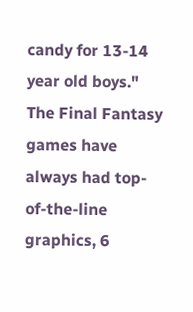candy for 13-14 year old boys."
The Final Fantasy games have always had top-of-the-line graphics, 6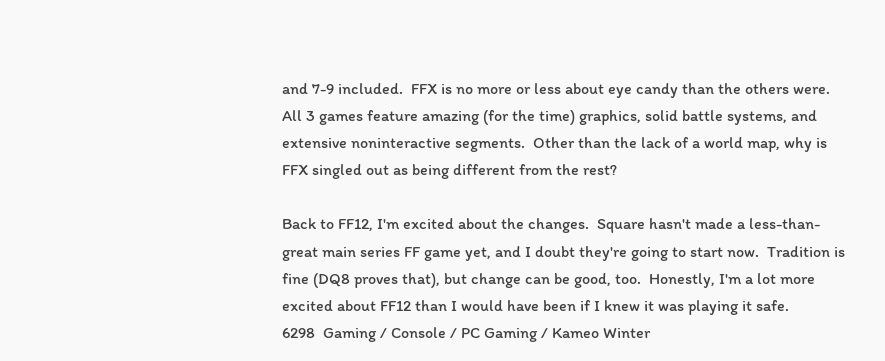and 7-9 included.  FFX is no more or less about eye candy than the others were.  All 3 games feature amazing (for the time) graphics, solid battle systems, and extensive noninteractive segments.  Other than the lack of a world map, why is FFX singled out as being different from the rest?

Back to FF12, I'm excited about the changes.  Square hasn't made a less-than-great main series FF game yet, and I doubt they're going to start now.  Tradition is fine (DQ8 proves that), but change can be good, too.  Honestly, I'm a lot more excited about FF12 than I would have been if I knew it was playing it safe.
6298  Gaming / Console / PC Gaming / Kameo Winter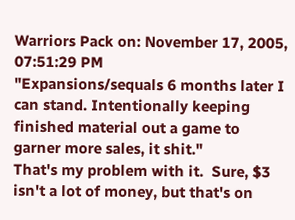Warriors Pack on: November 17, 2005, 07:51:29 PM
"Expansions/sequals 6 months later I can stand. Intentionally keeping finished material out a game to garner more sales, it shit."
That's my problem with it.  Sure, $3 isn't a lot of money, but that's on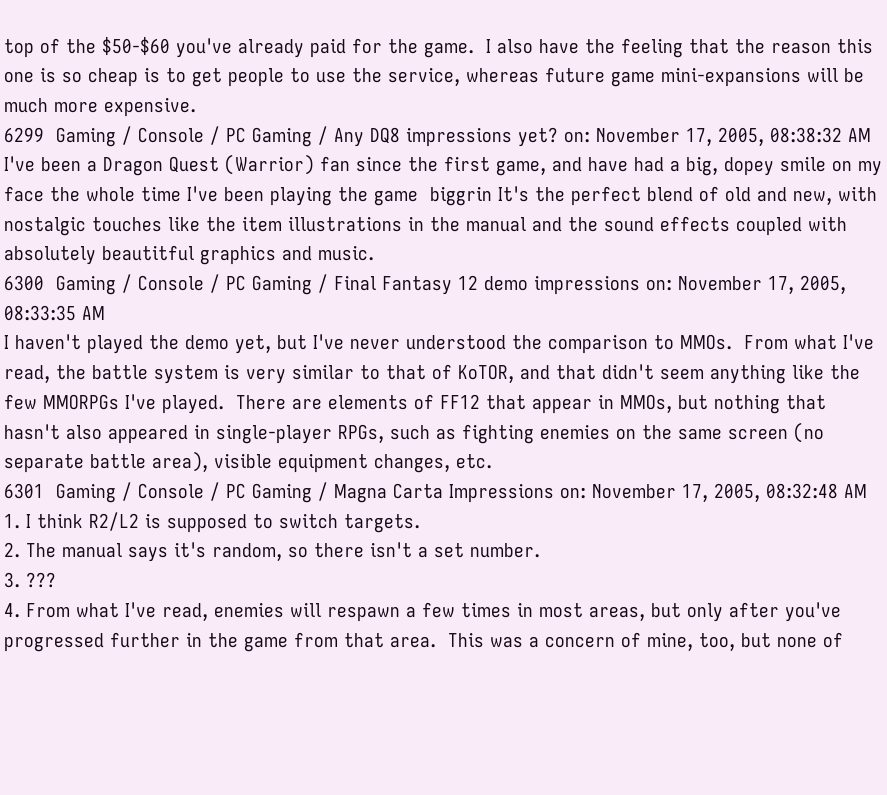top of the $50-$60 you've already paid for the game.  I also have the feeling that the reason this one is so cheap is to get people to use the service, whereas future game mini-expansions will be much more expensive.
6299  Gaming / Console / PC Gaming / Any DQ8 impressions yet? on: November 17, 2005, 08:38:32 AM
I've been a Dragon Quest (Warrior) fan since the first game, and have had a big, dopey smile on my face the whole time I've been playing the game  biggrin It's the perfect blend of old and new, with nostalgic touches like the item illustrations in the manual and the sound effects coupled with absolutely beautitful graphics and music.
6300  Gaming / Console / PC Gaming / Final Fantasy 12 demo impressions on: November 17, 2005, 08:33:35 AM
I haven't played the demo yet, but I've never understood the comparison to MMOs.  From what I've read, the battle system is very similar to that of KoTOR, and that didn't seem anything like the few MMORPGs I've played.  There are elements of FF12 that appear in MMOs, but nothing that hasn't also appeared in single-player RPGs, such as fighting enemies on the same screen (no separate battle area), visible equipment changes, etc.
6301  Gaming / Console / PC Gaming / Magna Carta Impressions on: November 17, 2005, 08:32:48 AM
1. I think R2/L2 is supposed to switch targets.
2. The manual says it's random, so there isn't a set number.
3. ???
4. From what I've read, enemies will respawn a few times in most areas, but only after you've progressed further in the game from that area.  This was a concern of mine, too, but none of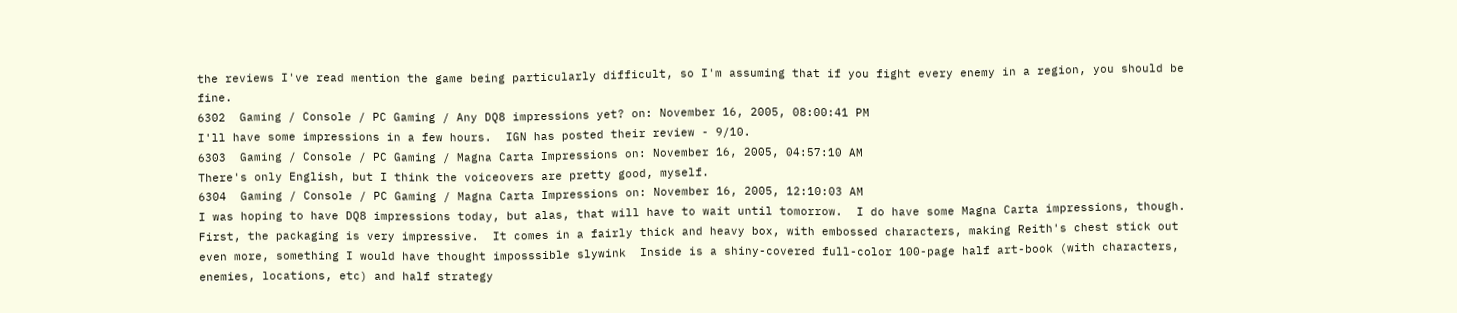the reviews I've read mention the game being particularly difficult, so I'm assuming that if you fight every enemy in a region, you should be fine.
6302  Gaming / Console / PC Gaming / Any DQ8 impressions yet? on: November 16, 2005, 08:00:41 PM
I'll have some impressions in a few hours.  IGN has posted their review - 9/10.
6303  Gaming / Console / PC Gaming / Magna Carta Impressions on: November 16, 2005, 04:57:10 AM
There's only English, but I think the voiceovers are pretty good, myself.
6304  Gaming / Console / PC Gaming / Magna Carta Impressions on: November 16, 2005, 12:10:03 AM
I was hoping to have DQ8 impressions today, but alas, that will have to wait until tomorrow.  I do have some Magna Carta impressions, though.  First, the packaging is very impressive.  It comes in a fairly thick and heavy box, with embossed characters, making Reith's chest stick out even more, something I would have thought imposssible slywink  Inside is a shiny-covered full-color 100-page half art-book (with characters, enemies, locations, etc) and half strategy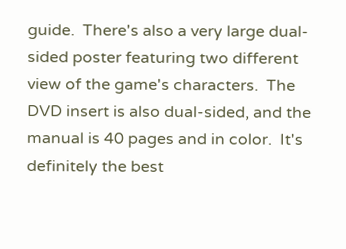guide.  There's also a very large dual-sided poster featuring two different view of the game's characters.  The DVD insert is also dual-sided, and the manual is 40 pages and in color.  It's definitely the best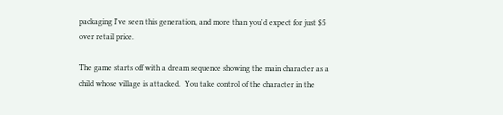packaging I've seen this generation, and more than you'd expect for just $5 over retail price.

The game starts off with a dream sequence showing the main character as a child whose village is attacked.  You take control of the character in the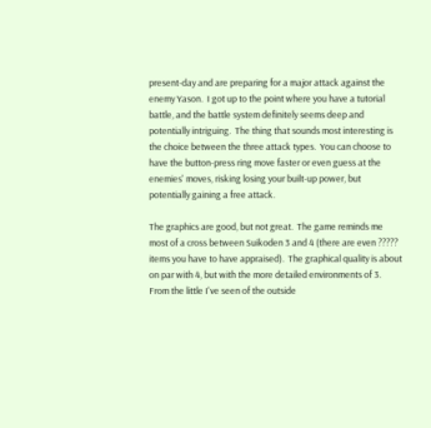present-day and are preparing for a major attack against the enemy Yason.  I got up to the point where you have a tutorial battle, and the battle system definitely seems deep and potentially intriguing.  The thing that sounds most interesting is the choice between the three attack types.  You can choose to have the button-press ring move faster or even guess at the enemies' moves, risking losing your built-up power, but potentially gaining a free attack.

The graphics are good, but not great.  The game reminds me most of a cross between Suikoden 3 and 4 (there are even ????? items you have to have appraised).  The graphical quality is about on par with 4, but with the more detailed environments of 3.  From the little I've seen of the outside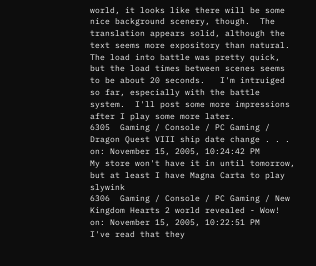world, it looks like there will be some nice background scenery, though.  The translation appears solid, although the text seems more expository than natural.  The load into battle was pretty quick, but the load times between scenes seems to be about 20 seconds.   I'm intruiged so far, especially with the battle system.  I'll post some more impressions after I play some more later.
6305  Gaming / Console / PC Gaming / Dragon Quest VIII ship date change . . . on: November 15, 2005, 10:24:42 PM
My store won't have it in until tomorrow, but at least I have Magna Carta to play slywink
6306  Gaming / Console / PC Gaming / New Kingdom Hearts 2 world revealed - Wow! on: November 15, 2005, 10:22:51 PM
I've read that they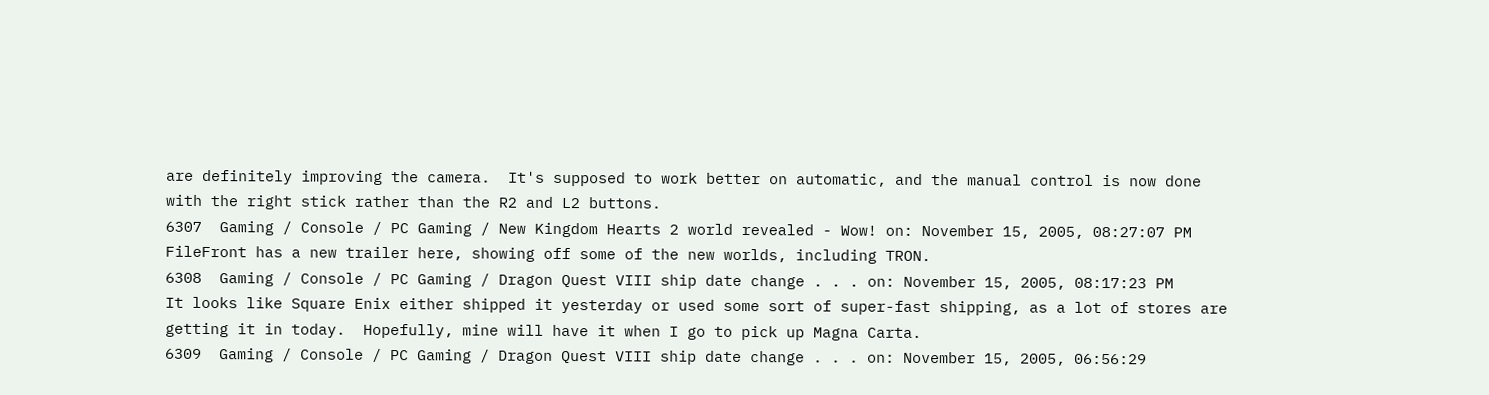are definitely improving the camera.  It's supposed to work better on automatic, and the manual control is now done with the right stick rather than the R2 and L2 buttons.
6307  Gaming / Console / PC Gaming / New Kingdom Hearts 2 world revealed - Wow! on: November 15, 2005, 08:27:07 PM
FileFront has a new trailer here, showing off some of the new worlds, including TRON.
6308  Gaming / Console / PC Gaming / Dragon Quest VIII ship date change . . . on: November 15, 2005, 08:17:23 PM
It looks like Square Enix either shipped it yesterday or used some sort of super-fast shipping, as a lot of stores are getting it in today.  Hopefully, mine will have it when I go to pick up Magna Carta.
6309  Gaming / Console / PC Gaming / Dragon Quest VIII ship date change . . . on: November 15, 2005, 06:56:29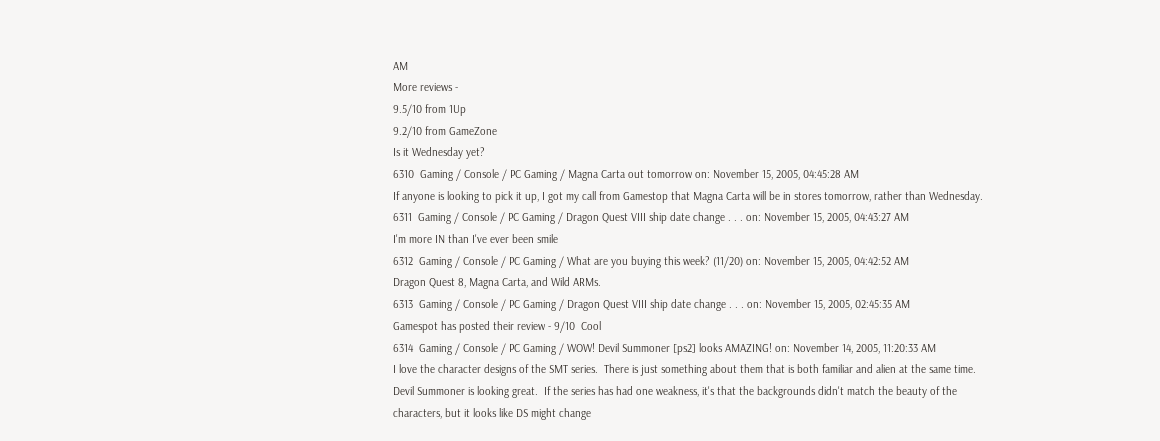AM
More reviews -
9.5/10 from 1Up
9.2/10 from GameZone
Is it Wednesday yet?
6310  Gaming / Console / PC Gaming / Magna Carta out tomorrow on: November 15, 2005, 04:45:28 AM
If anyone is looking to pick it up, I got my call from Gamestop that Magna Carta will be in stores tomorrow, rather than Wednesday.
6311  Gaming / Console / PC Gaming / Dragon Quest VIII ship date change . . . on: November 15, 2005, 04:43:27 AM
I'm more IN than I've ever been smile
6312  Gaming / Console / PC Gaming / What are you buying this week? (11/20) on: November 15, 2005, 04:42:52 AM
Dragon Quest 8, Magna Carta, and Wild ARMs.
6313  Gaming / Console / PC Gaming / Dragon Quest VIII ship date change . . . on: November 15, 2005, 02:45:35 AM
Gamespot has posted their review - 9/10  Cool
6314  Gaming / Console / PC Gaming / WOW! Devil Summoner [ps2] looks AMAZING! on: November 14, 2005, 11:20:33 AM
I love the character designs of the SMT series.  There is just something about them that is both familiar and alien at the same time.  Devil Summoner is looking great.  If the series has had one weakness, it's that the backgrounds didn't match the beauty of the characters, but it looks like DS might change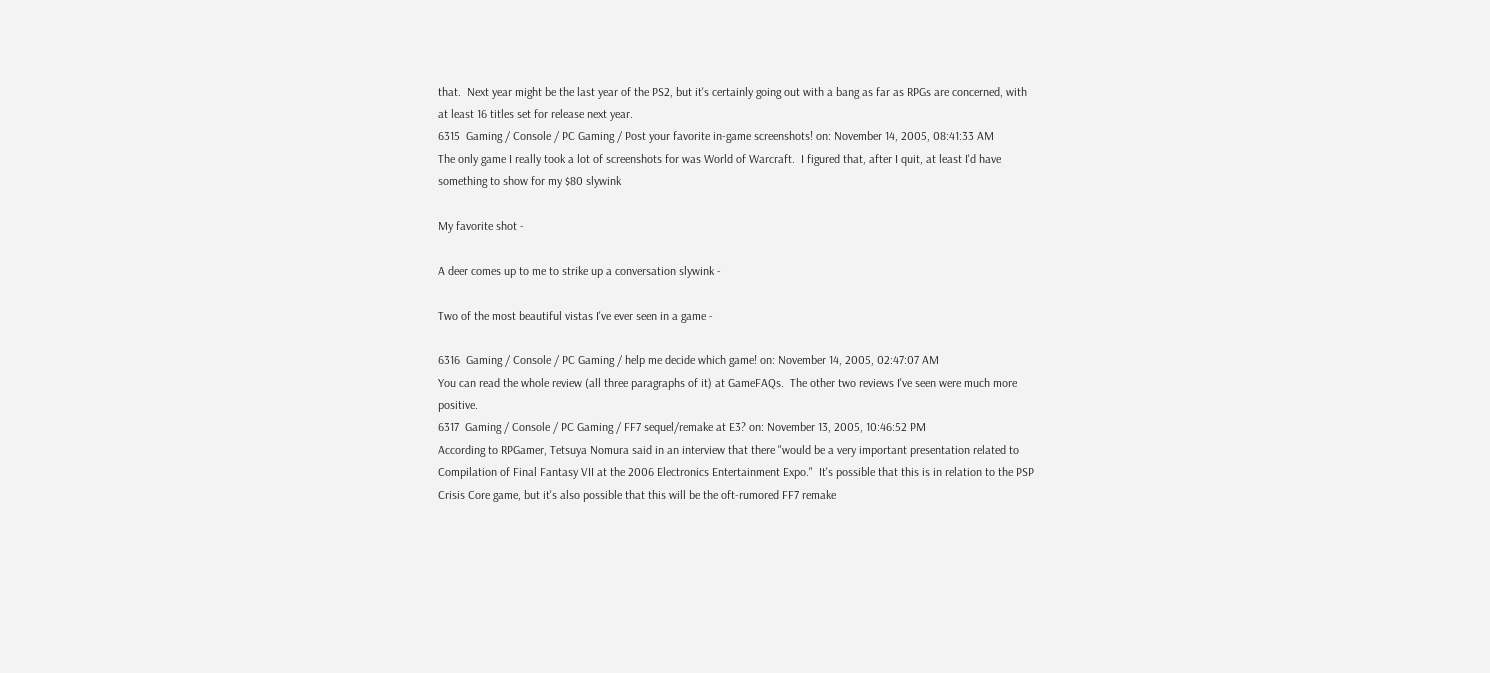that.  Next year might be the last year of the PS2, but it's certainly going out with a bang as far as RPGs are concerned, with at least 16 titles set for release next year.
6315  Gaming / Console / PC Gaming / Post your favorite in-game screenshots! on: November 14, 2005, 08:41:33 AM
The only game I really took a lot of screenshots for was World of Warcraft.  I figured that, after I quit, at least I'd have something to show for my $80 slywink

My favorite shot -

A deer comes up to me to strike up a conversation slywink -

Two of the most beautiful vistas I've ever seen in a game -

6316  Gaming / Console / PC Gaming / help me decide which game! on: November 14, 2005, 02:47:07 AM
You can read the whole review (all three paragraphs of it) at GameFAQs.  The other two reviews I've seen were much more positive.
6317  Gaming / Console / PC Gaming / FF7 sequel/remake at E3? on: November 13, 2005, 10:46:52 PM
According to RPGamer, Tetsuya Nomura said in an interview that there "would be a very important presentation related to Compilation of Final Fantasy VII at the 2006 Electronics Entertainment Expo."  It's possible that this is in relation to the PSP Crisis Core game, but it's also possible that this will be the oft-rumored FF7 remake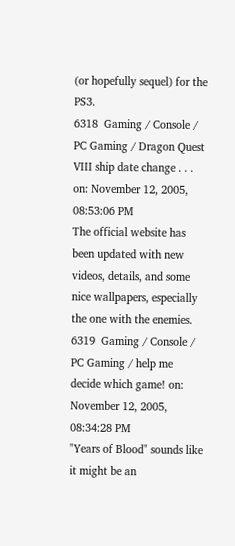(or hopefully sequel) for the PS3.
6318  Gaming / Console / PC Gaming / Dragon Quest VIII ship date change . . . on: November 12, 2005, 08:53:06 PM
The official website has been updated with new videos, details, and some nice wallpapers, especially the one with the enemies.
6319  Gaming / Console / PC Gaming / help me decide which game! on: November 12, 2005, 08:34:28 PM
"Years of Blood" sounds like it might be an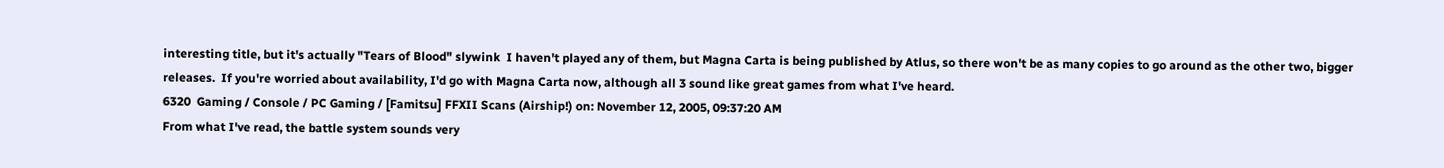interesting title, but it's actually "Tears of Blood" slywink  I haven't played any of them, but Magna Carta is being published by Atlus, so there won't be as many copies to go around as the other two, bigger releases.  If you're worried about availability, I'd go with Magna Carta now, although all 3 sound like great games from what I've heard.
6320  Gaming / Console / PC Gaming / [Famitsu] FFXII Scans (Airship!) on: November 12, 2005, 09:37:20 AM
From what I've read, the battle system sounds very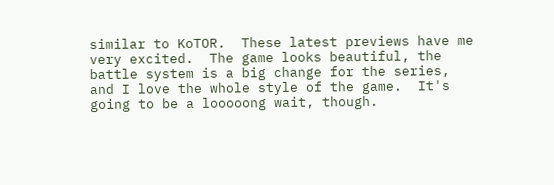similar to KoTOR.  These latest previews have me very excited.  The game looks beautiful, the battle system is a big change for the series, and I love the whole style of the game.  It's going to be a looooong wait, though.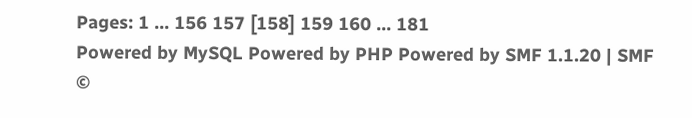Pages: 1 ... 156 157 [158] 159 160 ... 181
Powered by MySQL Powered by PHP Powered by SMF 1.1.20 | SMF ©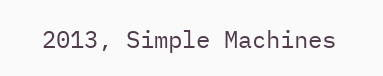2013, Simple Machines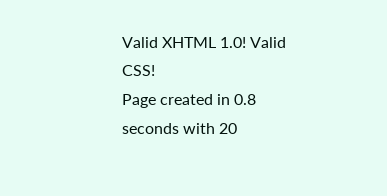Valid XHTML 1.0! Valid CSS!
Page created in 0.8 seconds with 20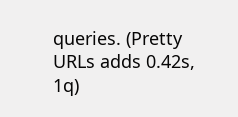queries. (Pretty URLs adds 0.42s, 1q)